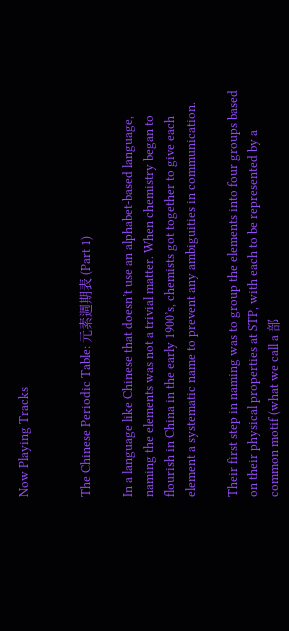Now Playing Tracks


The Chinese Periodic Table: 元素週期表 (Part 1)

In a language like Chinese that doesn’t use an alphabet-based language, naming the elements was not a trivial matter. When chemistry began to flourish in China in the early 1900’s, chemists got together to give each element a systematic name to prevent any ambiguities in communication.

Their first step in naming was to group the elements into four groups based on their physical properties at STP, with each to be represented by a common motif (what we call a 部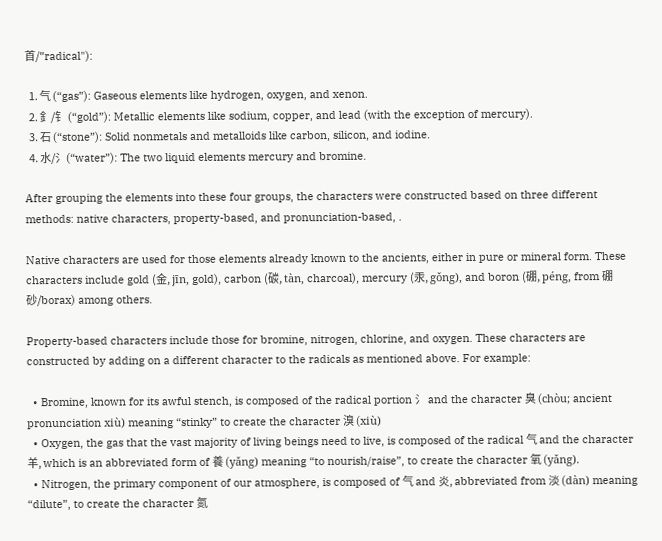首/"radical"):

  1. 气 (“gas”): Gaseous elements like hydrogen, oxygen, and xenon.
  2. 釒/钅 (“gold”): Metallic elements like sodium, copper, and lead (with the exception of mercury).
  3. 石 (“stone”): Solid nonmetals and metalloids like carbon, silicon, and iodine.
  4. 水/氵(“water”): The two liquid elements mercury and bromine.

After grouping the elements into these four groups, the characters were constructed based on three different methods: native characters, property-based, and pronunciation-based, .

Native characters are used for those elements already known to the ancients, either in pure or mineral form. These characters include gold (金, jīn, gold), carbon (碳, tàn, charcoal), mercury (汞, gǒng), and boron (硼, péng, from 硼砂/borax) among others.

Property-based characters include those for bromine, nitrogen, chlorine, and oxygen. These characters are constructed by adding on a different character to the radicals as mentioned above. For example:

  • Bromine, known for its awful stench, is composed of the radical portion 氵 and the character 臭 (chòu; ancient pronunciation xiù) meaning “stinky” to create the character 溴 (xiù)
  • Oxygen, the gas that the vast majority of living beings need to live, is composed of the radical 气 and the character 羊, which is an abbreviated form of 養 (yǎng) meaning “to nourish/raise”, to create the character 氧 (yǎng).
  • Nitrogen, the primary component of our atmosphere, is composed of 气 and 炎, abbreviated from 淡 (dàn) meaning “dilute”, to create the character 氮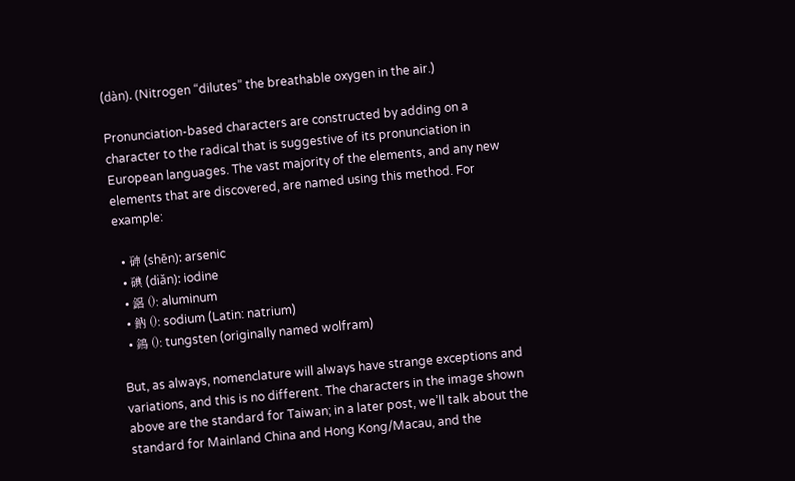(dàn). (Nitrogen “dilutes” the breathable oxygen in the air.)

Pronunciation-based characters are constructed by adding on a character to the radical that is suggestive of its pronunciation in European languages. The vast majority of the elements, and any new elements that are discovered, are named using this method. For example:

  • 砷 (shēn): arsenic
  • 碘 (diǎn): iodine
  • 鋁 (): aluminum
  • 鈉 (): sodium (Latin: natrium)
  • 鎢 (): tungsten (originally named wolfram)

But, as always, nomenclature will always have strange exceptions and variations, and this is no different. The characters in the image shown above are the standard for Taiwan; in a later post, we’ll talk about the standard for Mainland China and Hong Kong/Macau, and the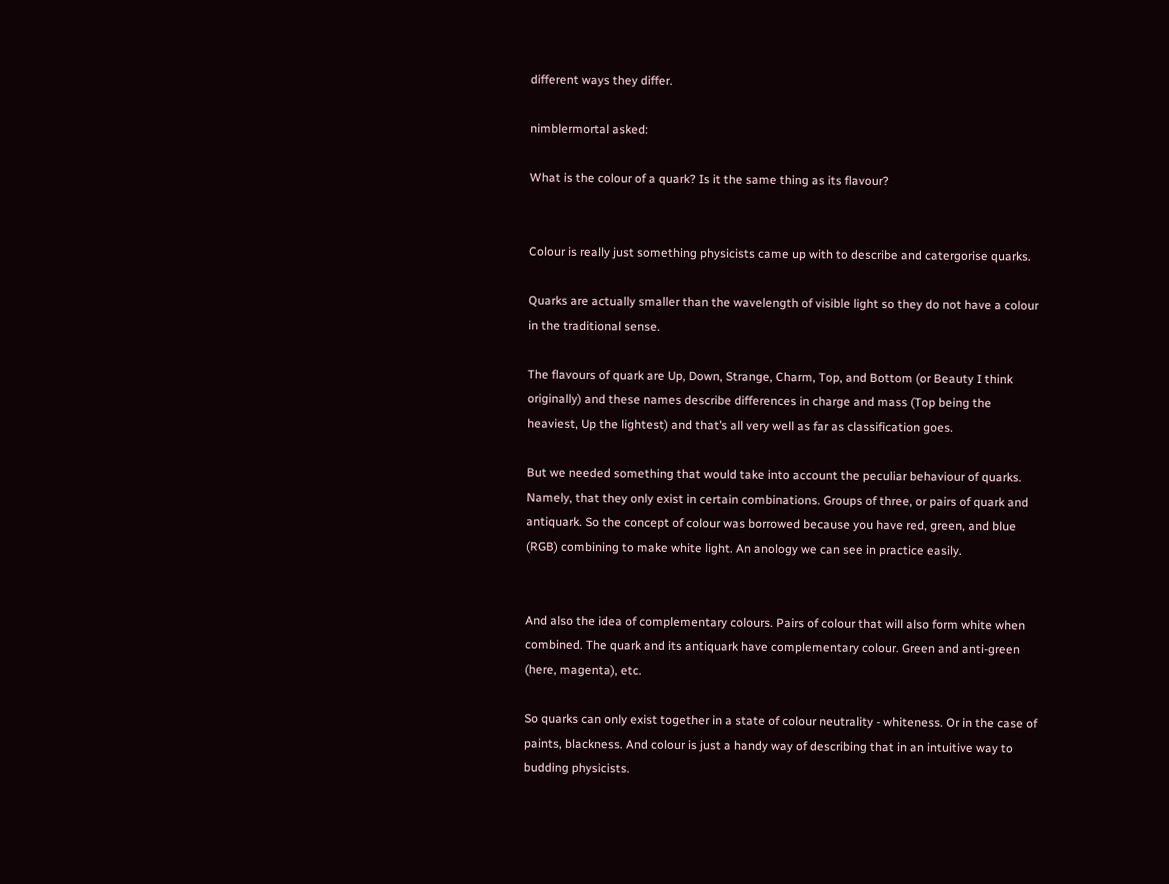different ways they differ.

nimblermortal asked:

What is the colour of a quark? Is it the same thing as its flavour?


Colour is really just something physicists came up with to describe and catergorise quarks.

Quarks are actually smaller than the wavelength of visible light so they do not have a colour in the traditional sense.

The flavours of quark are Up, Down, Strange, Charm, Top, and Bottom (or Beauty I think originally) and these names describe differences in charge and mass (Top being the heaviest, Up the lightest) and that’s all very well as far as classification goes.

But we needed something that would take into account the peculiar behaviour of quarks. Namely, that they only exist in certain combinations. Groups of three, or pairs of quark and antiquark. So the concept of colour was borrowed because you have red, green, and blue (RGB) combining to make white light. An anology we can see in practice easily.


And also the idea of complementary colours. Pairs of colour that will also form white when combined. The quark and its antiquark have complementary colour. Green and anti-green (here, magenta), etc.

So quarks can only exist together in a state of colour neutrality - whiteness. Or in the case of paints, blackness. And colour is just a handy way of describing that in an intuitive way to budding physicists.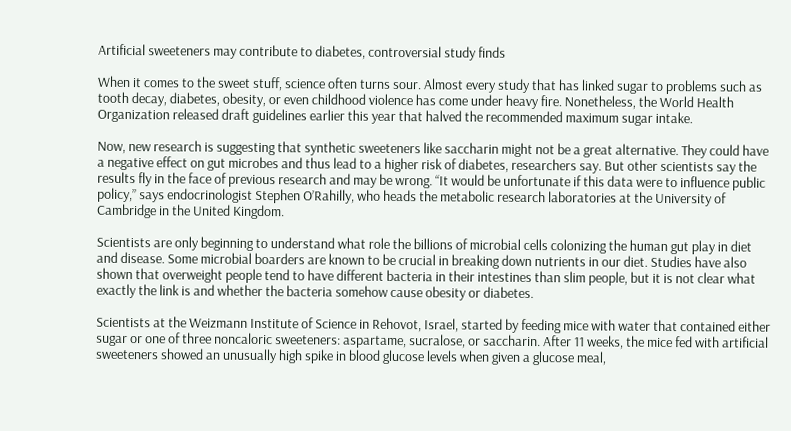Artificial sweeteners may contribute to diabetes, controversial study finds

When it comes to the sweet stuff, science often turns sour. Almost every study that has linked sugar to problems such as tooth decay, diabetes, obesity, or even childhood violence has come under heavy fire. Nonetheless, the World Health Organization released draft guidelines earlier this year that halved the recommended maximum sugar intake.

Now, new research is suggesting that synthetic sweeteners like saccharin might not be a great alternative. They could have a negative effect on gut microbes and thus lead to a higher risk of diabetes, researchers say. But other scientists say the results fly in the face of previous research and may be wrong. “It would be unfortunate if this data were to influence public policy,” says endocrinologist Stephen O’Rahilly, who heads the metabolic research laboratories at the University of Cambridge in the United Kingdom.

Scientists are only beginning to understand what role the billions of microbial cells colonizing the human gut play in diet and disease. Some microbial boarders are known to be crucial in breaking down nutrients in our diet. Studies have also shown that overweight people tend to have different bacteria in their intestines than slim people, but it is not clear what exactly the link is and whether the bacteria somehow cause obesity or diabetes.

Scientists at the Weizmann Institute of Science in Rehovot, Israel, started by feeding mice with water that contained either sugar or one of three noncaloric sweeteners: aspartame, sucralose, or saccharin. After 11 weeks, the mice fed with artificial sweeteners showed an unusually high spike in blood glucose levels when given a glucose meal,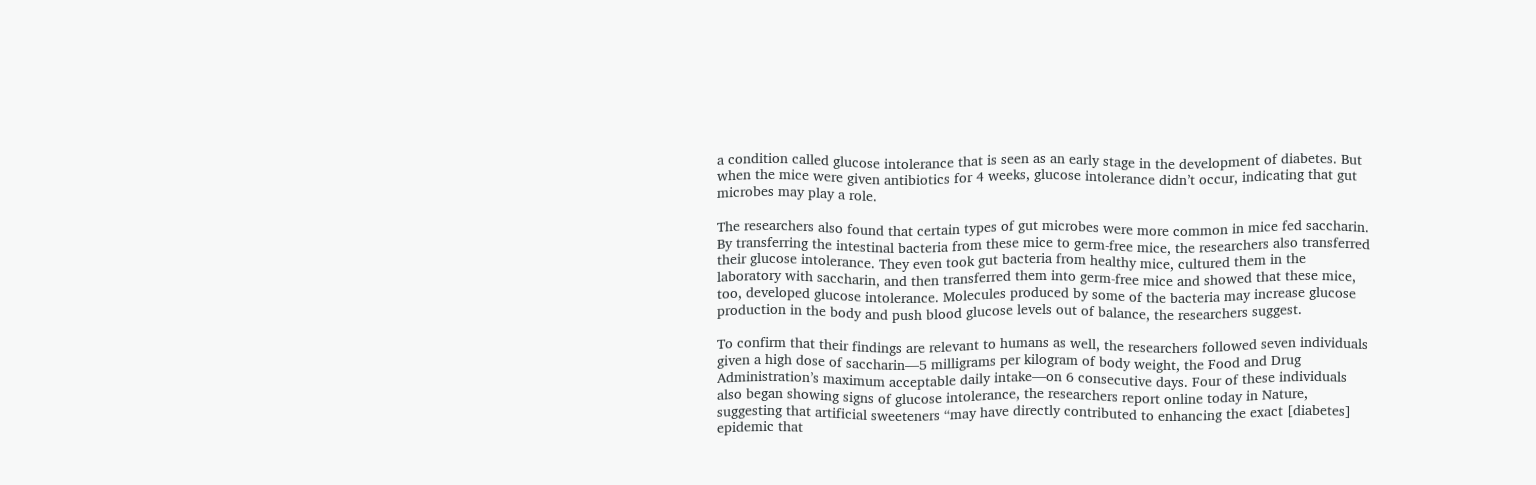a condition called glucose intolerance that is seen as an early stage in the development of diabetes. But when the mice were given antibiotics for 4 weeks, glucose intolerance didn’t occur, indicating that gut microbes may play a role.

The researchers also found that certain types of gut microbes were more common in mice fed saccharin. By transferring the intestinal bacteria from these mice to germ-free mice, the researchers also transferred their glucose intolerance. They even took gut bacteria from healthy mice, cultured them in the laboratory with saccharin, and then transferred them into germ-free mice and showed that these mice, too, developed glucose intolerance. Molecules produced by some of the bacteria may increase glucose production in the body and push blood glucose levels out of balance, the researchers suggest.

To confirm that their findings are relevant to humans as well, the researchers followed seven individuals given a high dose of saccharin—5 milligrams per kilogram of body weight, the Food and Drug Administration’s maximum acceptable daily intake—on 6 consecutive days. Four of these individuals also began showing signs of glucose intolerance, the researchers report online today in Nature, suggesting that artificial sweeteners “may have directly contributed to enhancing the exact [diabetes] epidemic that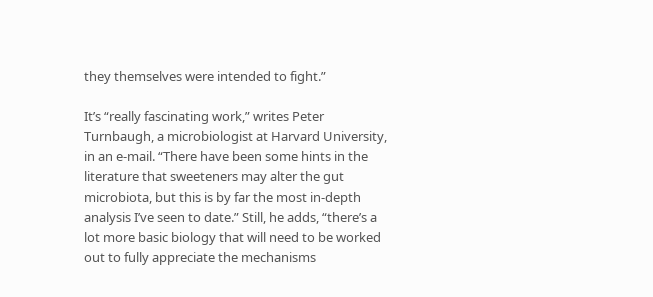they themselves were intended to fight.”

It’s “really fascinating work,” writes Peter Turnbaugh, a microbiologist at Harvard University, in an e-mail. “There have been some hints in the literature that sweeteners may alter the gut microbiota, but this is by far the most in-depth analysis I’ve seen to date.” Still, he adds, “there’s a lot more basic biology that will need to be worked out to fully appreciate the mechanisms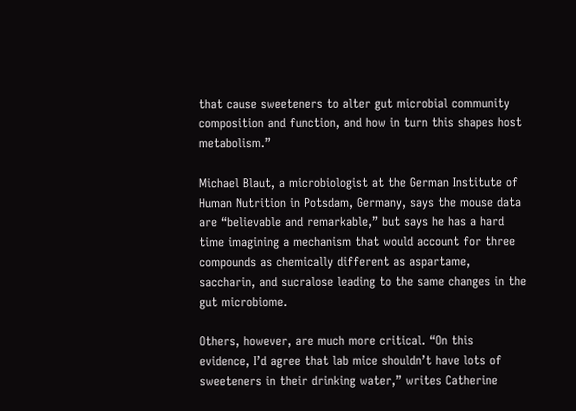that cause sweeteners to alter gut microbial community composition and function, and how in turn this shapes host metabolism.”

Michael Blaut, a microbiologist at the German Institute of Human Nutrition in Potsdam, Germany, says the mouse data are “believable and remarkable,” but says he has a hard time imagining a mechanism that would account for three compounds as chemically different as aspartame, saccharin, and sucralose leading to the same changes in the gut microbiome.

Others, however, are much more critical. “On this evidence, I’d agree that lab mice shouldn’t have lots of sweeteners in their drinking water,” writes Catherine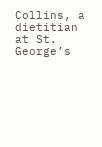Collins, a dietitian at St. George’s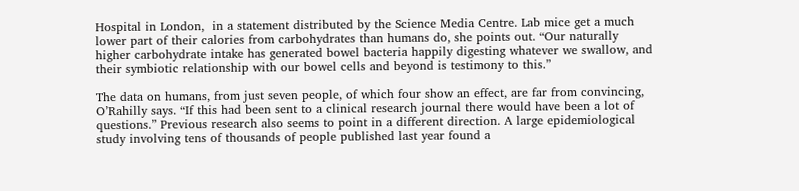Hospital in London,  in a statement distributed by the Science Media Centre. Lab mice get a much lower part of their calories from carbohydrates than humans do, she points out. “Our naturally higher carbohydrate intake has generated bowel bacteria happily digesting whatever we swallow, and their symbiotic relationship with our bowel cells and beyond is testimony to this.”

The data on humans, from just seven people, of which four show an effect, are far from convincing, O’Rahilly says. “If this had been sent to a clinical research journal there would have been a lot of questions.” Previous research also seems to point in a different direction. A large epidemiological study involving tens of thousands of people published last year found a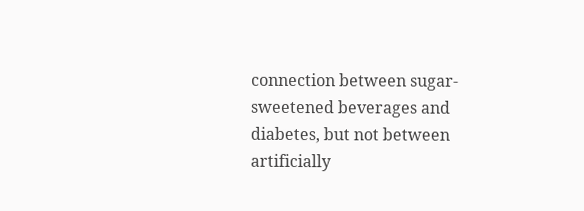connection between sugar-sweetened beverages and diabetes, but not between artificially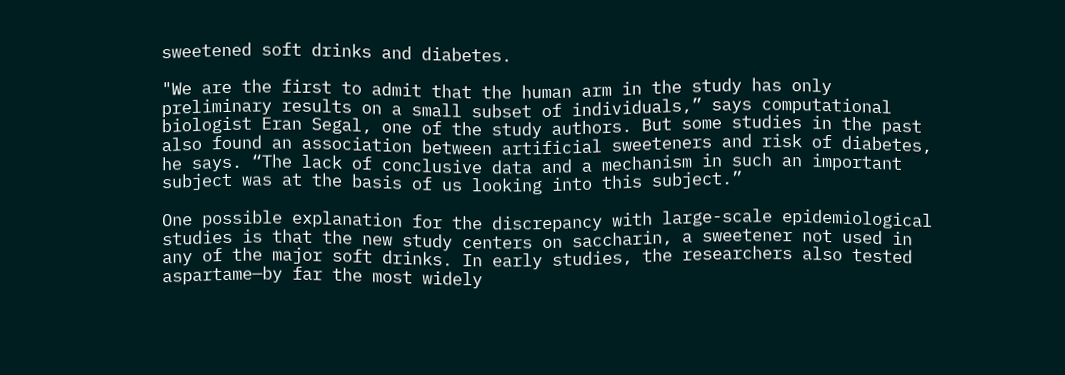sweetened soft drinks and diabetes.

"We are the first to admit that the human arm in the study has only preliminary results on a small subset of individuals,” says computational biologist Eran Segal, one of the study authors. But some studies in the past also found an association between artificial sweeteners and risk of diabetes, he says. “The lack of conclusive data and a mechanism in such an important subject was at the basis of us looking into this subject.”

One possible explanation for the discrepancy with large-scale epidemiological studies is that the new study centers on saccharin, a sweetener not used in any of the major soft drinks. In early studies, the researchers also tested aspartame—by far the most widely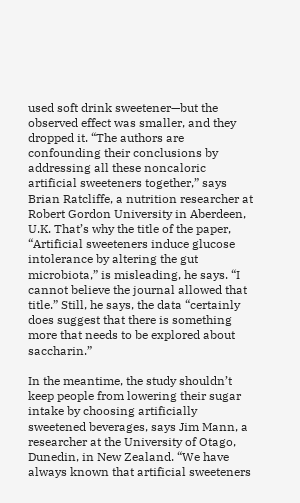used soft drink sweetener—but the observed effect was smaller, and they dropped it. “The authors are confounding their conclusions by addressing all these noncaloric artificial sweeteners together,” says Brian Ratcliffe, a nutrition researcher at Robert Gordon University in Aberdeen, U.K. That’s why the title of the paper, “Artificial sweeteners induce glucose intolerance by altering the gut microbiota,” is misleading, he says. “I cannot believe the journal allowed that title.” Still, he says, the data “certainly does suggest that there is something more that needs to be explored about saccharin.”

In the meantime, the study shouldn’t keep people from lowering their sugar intake by choosing artificially sweetened beverages, says Jim Mann, a researcher at the University of Otago, Dunedin, in New Zealand. “We have always known that artificial sweeteners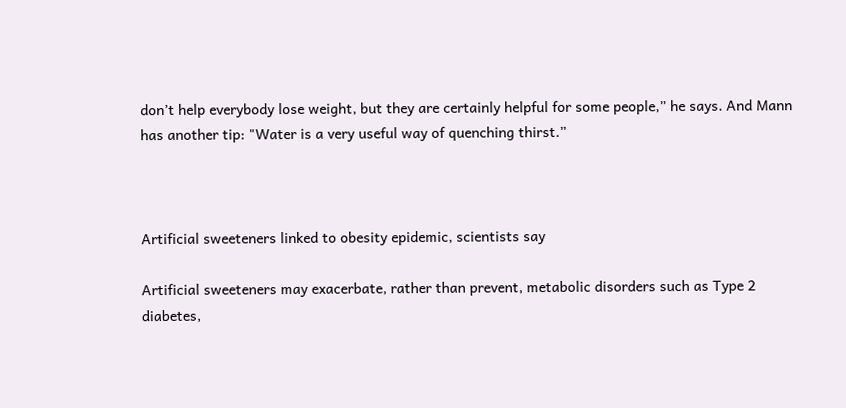don’t help everybody lose weight, but they are certainly helpful for some people,” he says. And Mann has another tip: "Water is a very useful way of quenching thirst.”



Artificial sweeteners linked to obesity epidemic, scientists say

Artificial sweeteners may exacerbate, rather than prevent, metabolic disorders such as Type 2 diabetes,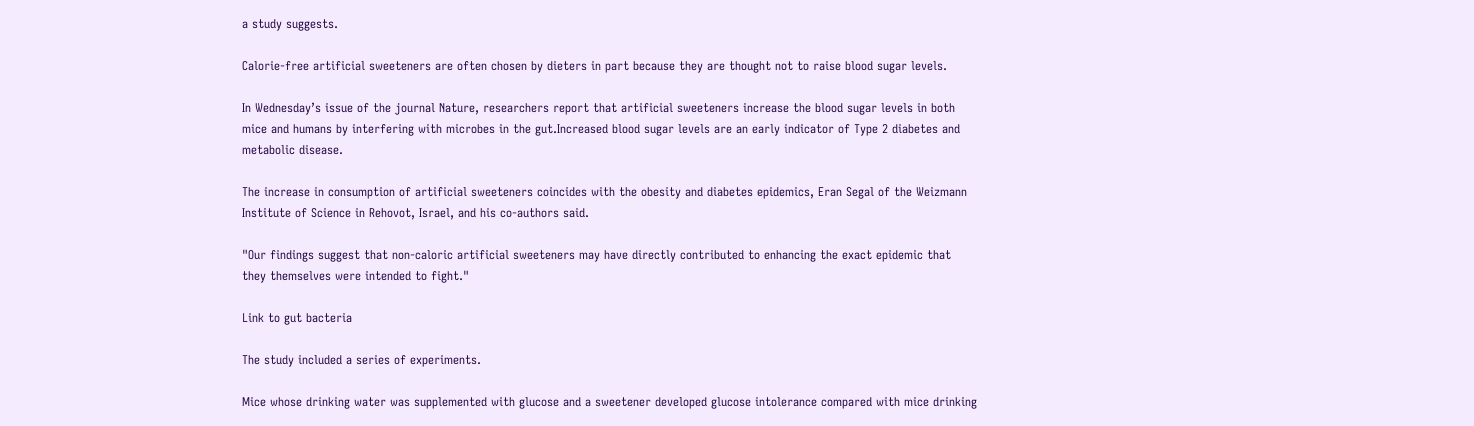a study suggests.

Calorie-free artificial sweeteners are often chosen by dieters in part because they are thought not to raise blood sugar levels.

In Wednesday’s issue of the journal Nature, researchers report that artificial sweeteners increase the blood sugar levels in both mice and humans by interfering with microbes in the gut.Increased blood sugar levels are an early indicator of Type 2 diabetes and metabolic disease.

The increase in consumption of artificial sweeteners coincides with the obesity and diabetes epidemics, Eran Segal of the Weizmann Institute of Science in Rehovot, Israel, and his co-authors said.

"Our findings suggest that non-caloric artificial sweeteners may have directly contributed to enhancing the exact epidemic that they themselves were intended to fight."

Link to gut bacteria

The study included a series of experiments.

Mice whose drinking water was supplemented with glucose and a sweetener developed glucose intolerance compared with mice drinking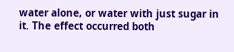water alone, or water with just sugar in it. The effect occurred both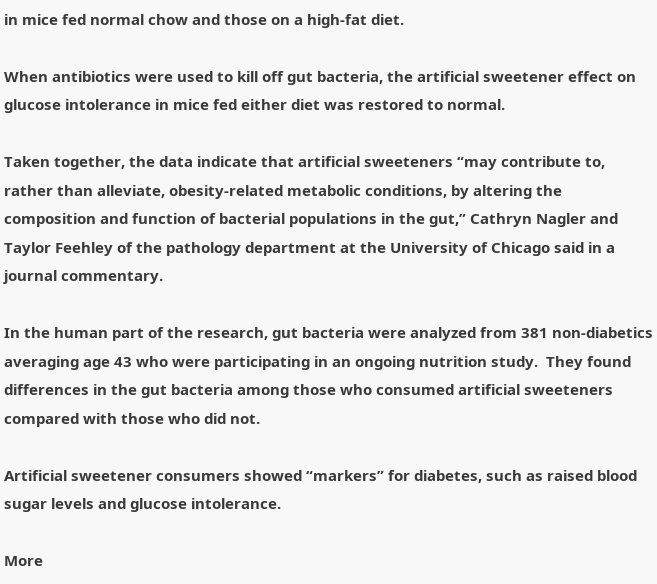in mice fed normal chow and those on a high-fat diet.

When antibiotics were used to kill off gut bacteria, the artificial sweetener effect on glucose intolerance in mice fed either diet was restored to normal.

Taken together, the data indicate that artificial sweeteners “may contribute to, rather than alleviate, obesity-related metabolic conditions, by altering the composition and function of bacterial populations in the gut,” Cathryn Nagler and Taylor Feehley of the pathology department at the University of Chicago said in a journal commentary.

In the human part of the research, gut bacteria were analyzed from 381 non-diabetics averaging age 43 who were participating in an ongoing nutrition study.  They found differences in the gut bacteria among those who consumed artificial sweeteners compared with those who did not.

Artificial sweetener consumers showed “markers” for diabetes, such as raised blood sugar levels and glucose intolerance.

More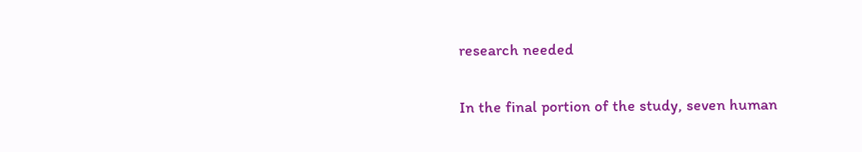research needed

In the final portion of the study, seven human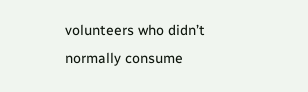volunteers who didn’t normally consume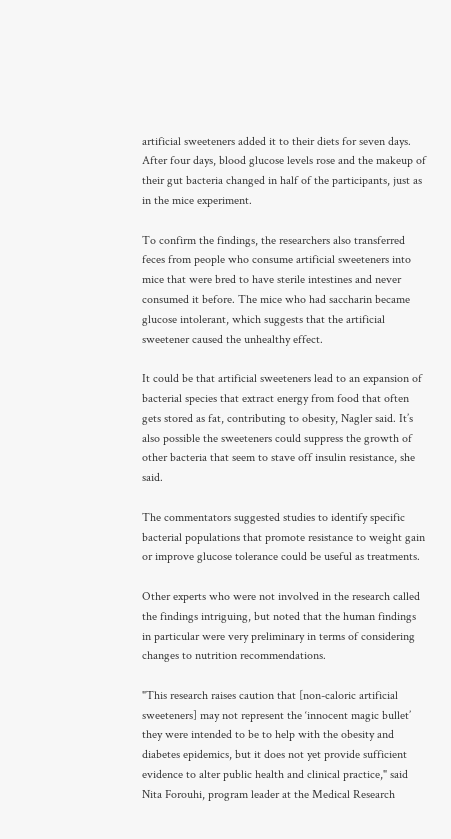artificial sweeteners added it to their diets for seven days. After four days, blood glucose levels rose and the makeup of their gut bacteria changed in half of the participants, just as in the mice experiment.

To confirm the findings, the researchers also transferred feces from people who consume artificial sweeteners into mice that were bred to have sterile intestines and never consumed it before. The mice who had saccharin became glucose intolerant, which suggests that the artificial sweetener caused the unhealthy effect.

It could be that artificial sweeteners lead to an expansion of bacterial species that extract energy from food that often gets stored as fat, contributing to obesity, Nagler said. It’s also possible the sweeteners could suppress the growth of other bacteria that seem to stave off insulin resistance, she said.

The commentators suggested studies to identify specific bacterial populations that promote resistance to weight gain or improve glucose tolerance could be useful as treatments.

Other experts who were not involved in the research called the findings intriguing, but noted that the human findings in particular were very preliminary in terms of considering changes to nutrition recommendations.

"This research raises caution that [non-caloric artificial sweeteners] may not represent the ‘innocent magic bullet’ they were intended to be to help with the obesity and diabetes epidemics, but it does not yet provide sufficient evidence to alter public health and clinical practice," said Nita Forouhi, program leader at the Medical Research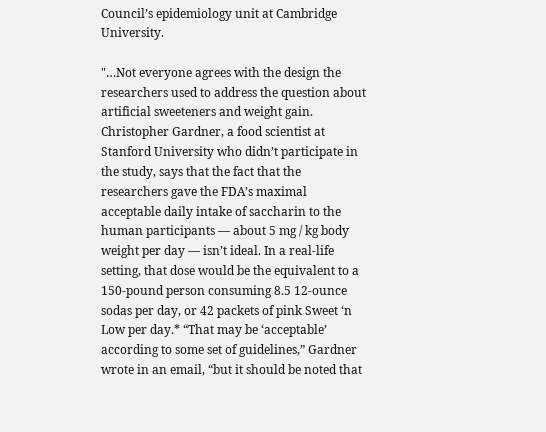Council’s epidemiology unit at Cambridge University.

"…Not everyone agrees with the design the researchers used to address the question about artificial sweeteners and weight gain. Christopher Gardner, a food scientist at Stanford University who didn’t participate in the study, says that the fact that the researchers gave the FDA’s maximal acceptable daily intake of saccharin to the human participants — about 5 mg / kg body weight per day — isn’t ideal. In a real-life setting, that dose would be the equivalent to a 150-pound person consuming 8.5 12-ounce sodas per day, or 42 packets of pink Sweet ‘n Low per day.* “That may be ‘acceptable’ according to some set of guidelines,” Gardner wrote in an email, “but it should be noted that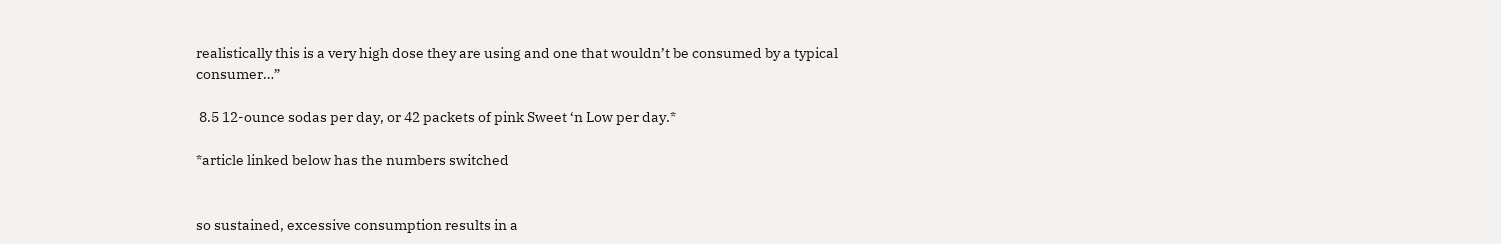realistically this is a very high dose they are using and one that wouldn’t be consumed by a typical consumer…”

 8.5 12-ounce sodas per day, or 42 packets of pink Sweet ‘n Low per day.*

*article linked below has the numbers switched


so sustained, excessive consumption results in a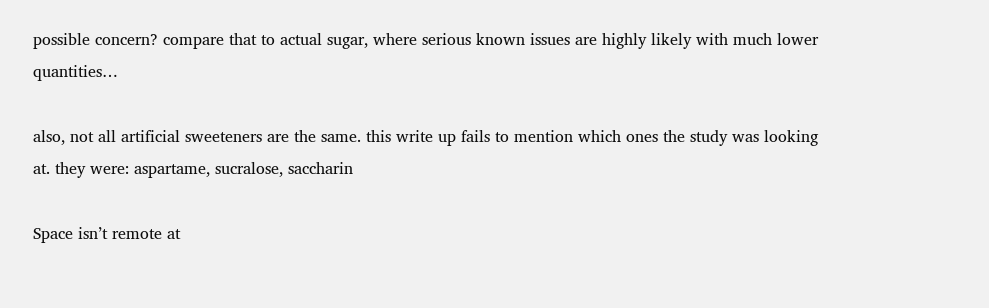possible concern? compare that to actual sugar, where serious known issues are highly likely with much lower quantities…

also, not all artificial sweeteners are the same. this write up fails to mention which ones the study was looking at. they were: aspartame, sucralose, saccharin

Space isn’t remote at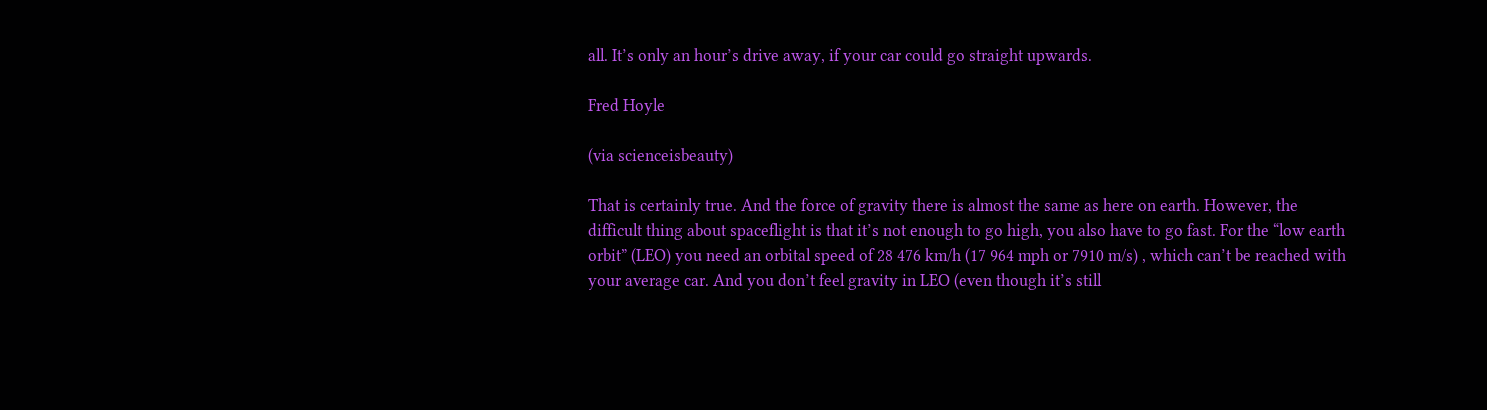all. It’s only an hour’s drive away, if your car could go straight upwards.

Fred Hoyle

(via scienceisbeauty)

That is certainly true. And the force of gravity there is almost the same as here on earth. However, the difficult thing about spaceflight is that it’s not enough to go high, you also have to go fast. For the “low earth orbit” (LEO) you need an orbital speed of 28 476 km/h (17 964 mph or 7910 m/s) , which can’t be reached with your average car. And you don’t feel gravity in LEO (even though it’s still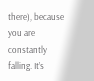there), because you are constantly falling. It’s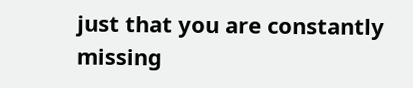just that you are constantly missing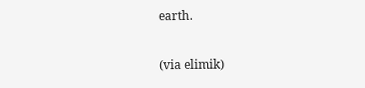earth.

(via elimik)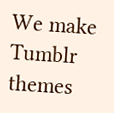We make Tumblr themes